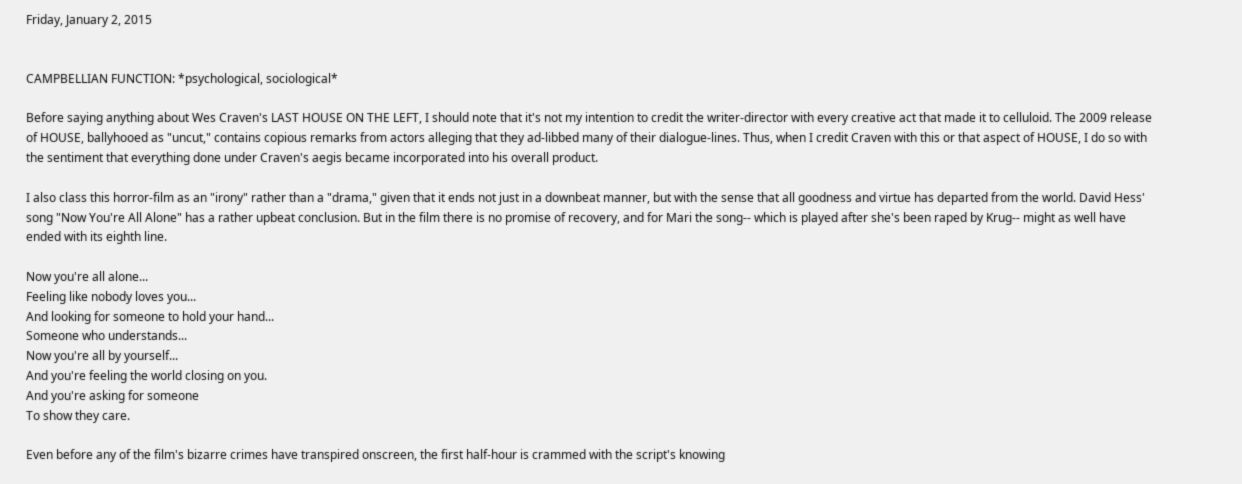Friday, January 2, 2015


CAMPBELLIAN FUNCTION: *psychological, sociological*

Before saying anything about Wes Craven's LAST HOUSE ON THE LEFT, I should note that it's not my intention to credit the writer-director with every creative act that made it to celluloid. The 2009 release of HOUSE, ballyhooed as "uncut," contains copious remarks from actors alleging that they ad-libbed many of their dialogue-lines. Thus, when I credit Craven with this or that aspect of HOUSE, I do so with the sentiment that everything done under Craven's aegis became incorporated into his overall product.

I also class this horror-film as an "irony" rather than a "drama," given that it ends not just in a downbeat manner, but with the sense that all goodness and virtue has departed from the world. David Hess' song "Now You're All Alone" has a rather upbeat conclusion. But in the film there is no promise of recovery, and for Mari the song-- which is played after she's been raped by Krug-- might as well have ended with its eighth line.

Now you're all alone...
Feeling like nobody loves you...
And looking for someone to hold your hand...
Someone who understands...
Now you're all by yourself...
And you're feeling the world closing on you.
And you're asking for someone
To show they care.

Even before any of the film's bizarre crimes have transpired onscreen, the first half-hour is crammed with the script's knowing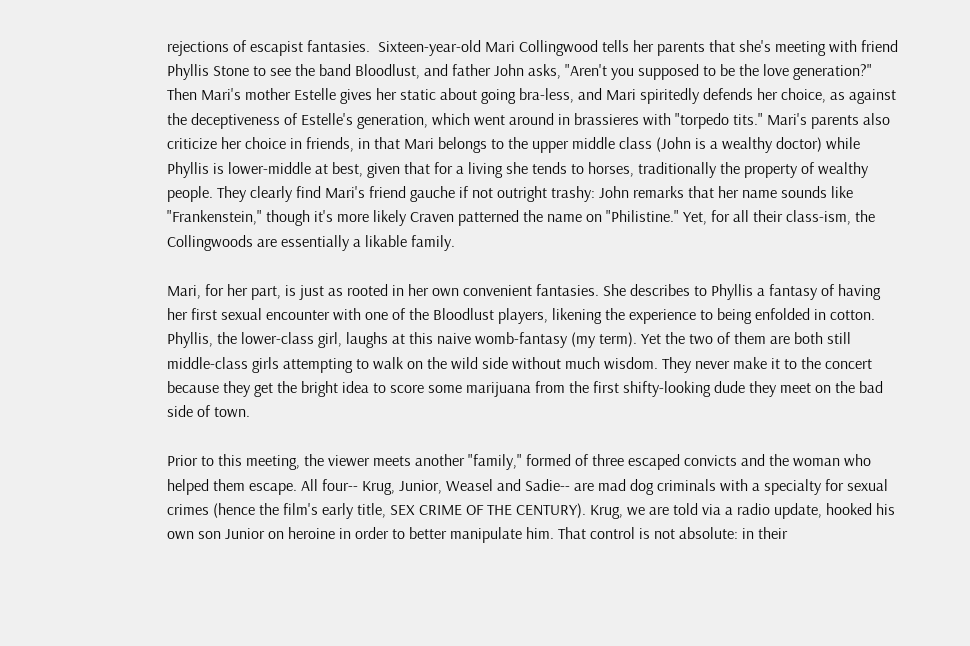rejections of escapist fantasies.  Sixteen-year-old Mari Collingwood tells her parents that she's meeting with friend Phyllis Stone to see the band Bloodlust, and father John asks, "Aren't you supposed to be the love generation?"  Then Mari's mother Estelle gives her static about going bra-less, and Mari spiritedly defends her choice, as against the deceptiveness of Estelle's generation, which went around in brassieres with "torpedo tits." Mari's parents also criticize her choice in friends, in that Mari belongs to the upper middle class (John is a wealthy doctor) while Phyllis is lower-middle at best, given that for a living she tends to horses, traditionally the property of wealthy people. They clearly find Mari's friend gauche if not outright trashy: John remarks that her name sounds like "Frankenstein," though it's more likely Craven patterned the name on "Philistine." Yet, for all their class-ism, the Collingwoods are essentially a likable family.

Mari, for her part, is just as rooted in her own convenient fantasies. She describes to Phyllis a fantasy of having her first sexual encounter with one of the Bloodlust players, likening the experience to being enfolded in cotton. Phyllis, the lower-class girl, laughs at this naive womb-fantasy (my term). Yet the two of them are both still middle-class girls attempting to walk on the wild side without much wisdom. They never make it to the concert because they get the bright idea to score some marijuana from the first shifty-looking dude they meet on the bad side of town.

Prior to this meeting, the viewer meets another "family," formed of three escaped convicts and the woman who helped them escape. All four-- Krug, Junior, Weasel and Sadie-- are mad dog criminals with a specialty for sexual crimes (hence the film's early title, SEX CRIME OF THE CENTURY). Krug, we are told via a radio update, hooked his own son Junior on heroine in order to better manipulate him. That control is not absolute: in their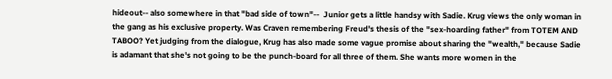hideout-- also somewhere in that "bad side of town"--  Junior gets a little handsy with Sadie. Krug views the only woman in the gang as his exclusive property. Was Craven remembering Freud's thesis of the "sex-hoarding father" from TOTEM AND TABOO? Yet judging from the dialogue, Krug has also made some vague promise about sharing the "wealth," because Sadie is adamant that she's not going to be the punch-board for all three of them. She wants more women in the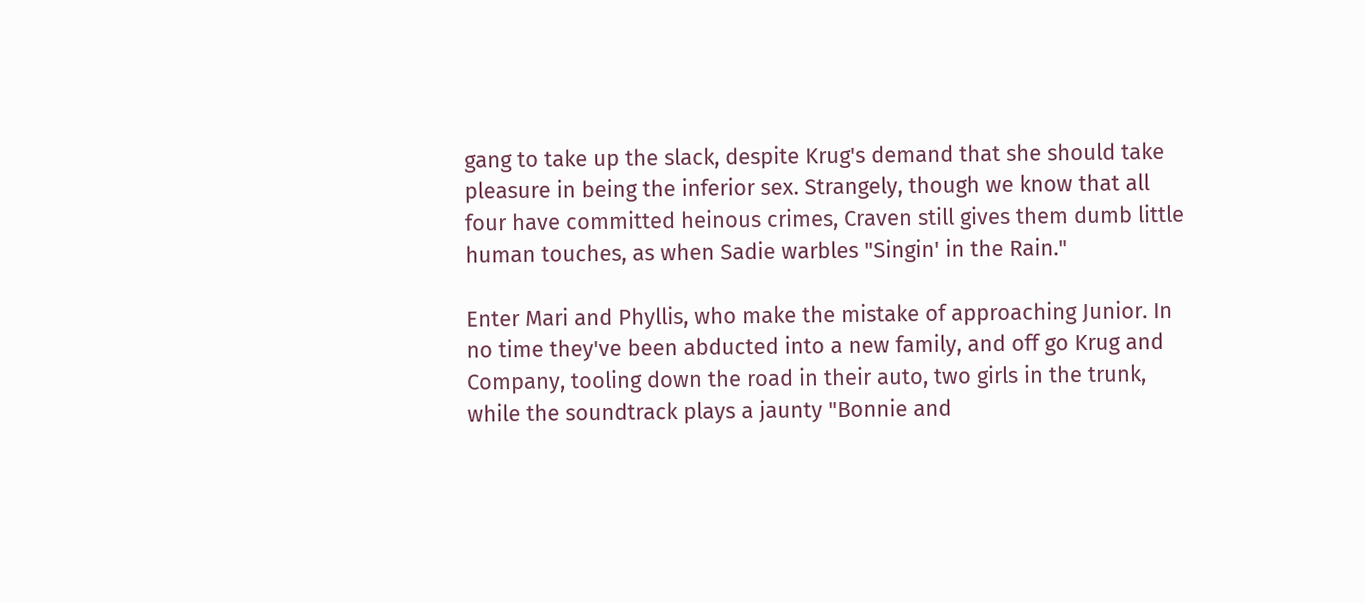gang to take up the slack, despite Krug's demand that she should take pleasure in being the inferior sex. Strangely, though we know that all four have committed heinous crimes, Craven still gives them dumb little human touches, as when Sadie warbles "Singin' in the Rain."

Enter Mari and Phyllis, who make the mistake of approaching Junior. In no time they've been abducted into a new family, and off go Krug and Company, tooling down the road in their auto, two girls in the trunk, while the soundtrack plays a jaunty "Bonnie and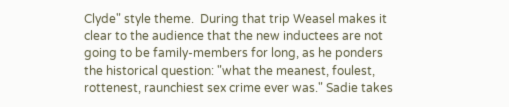Clyde" style theme.  During that trip Weasel makes it clear to the audience that the new inductees are not going to be family-members for long, as he ponders the historical question: "what the meanest, foulest, rottenest, raunchiest sex crime ever was." Sadie takes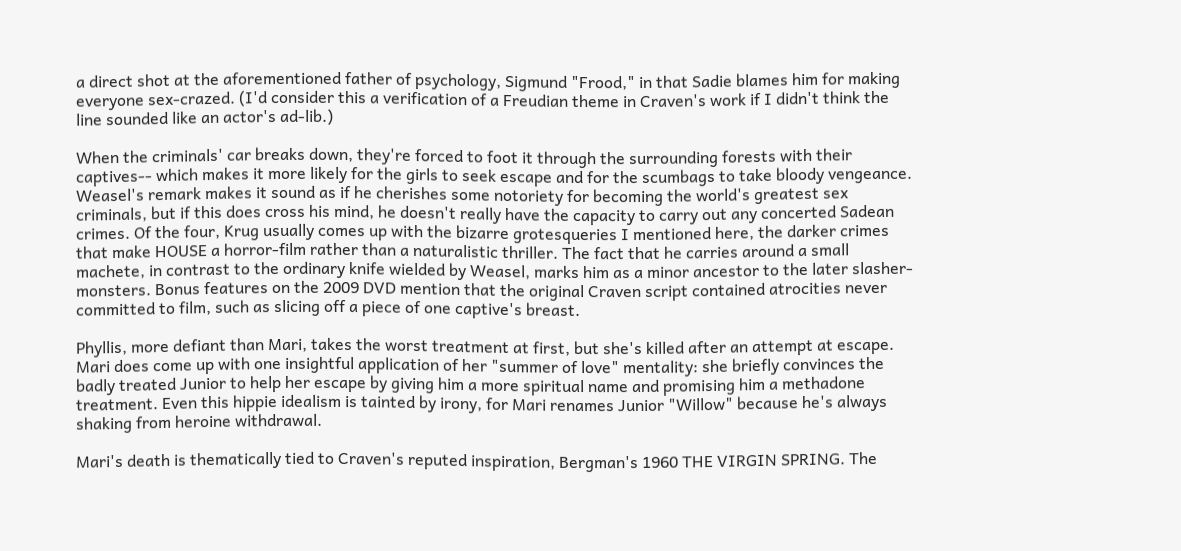a direct shot at the aforementioned father of psychology, Sigmund "Frood," in that Sadie blames him for making everyone sex-crazed. (I'd consider this a verification of a Freudian theme in Craven's work if I didn't think the line sounded like an actor's ad-lib.)

When the criminals' car breaks down, they're forced to foot it through the surrounding forests with their captives-- which makes it more likely for the girls to seek escape and for the scumbags to take bloody vengeance. Weasel's remark makes it sound as if he cherishes some notoriety for becoming the world's greatest sex criminals, but if this does cross his mind, he doesn't really have the capacity to carry out any concerted Sadean crimes. Of the four, Krug usually comes up with the bizarre grotesqueries I mentioned here, the darker crimes that make HOUSE a horror-film rather than a naturalistic thriller. The fact that he carries around a small machete, in contrast to the ordinary knife wielded by Weasel, marks him as a minor ancestor to the later slasher-monsters. Bonus features on the 2009 DVD mention that the original Craven script contained atrocities never committed to film, such as slicing off a piece of one captive's breast.

Phyllis, more defiant than Mari, takes the worst treatment at first, but she's killed after an attempt at escape. Mari does come up with one insightful application of her "summer of love" mentality: she briefly convinces the badly treated Junior to help her escape by giving him a more spiritual name and promising him a methadone treatment. Even this hippie idealism is tainted by irony, for Mari renames Junior "Willow" because he's always shaking from heroine withdrawal.

Mari's death is thematically tied to Craven's reputed inspiration, Bergman's 1960 THE VIRGIN SPRING. The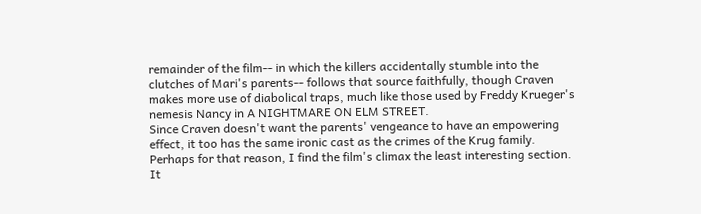remainder of the film-- in which the killers accidentally stumble into the clutches of Mari's parents-- follows that source faithfully, though Craven makes more use of diabolical traps, much like those used by Freddy Krueger's nemesis Nancy in A NIGHTMARE ON ELM STREET.
Since Craven doesn't want the parents' vengeance to have an empowering effect, it too has the same ironic cast as the crimes of the Krug family.  Perhaps for that reason, I find the film's climax the least interesting section. It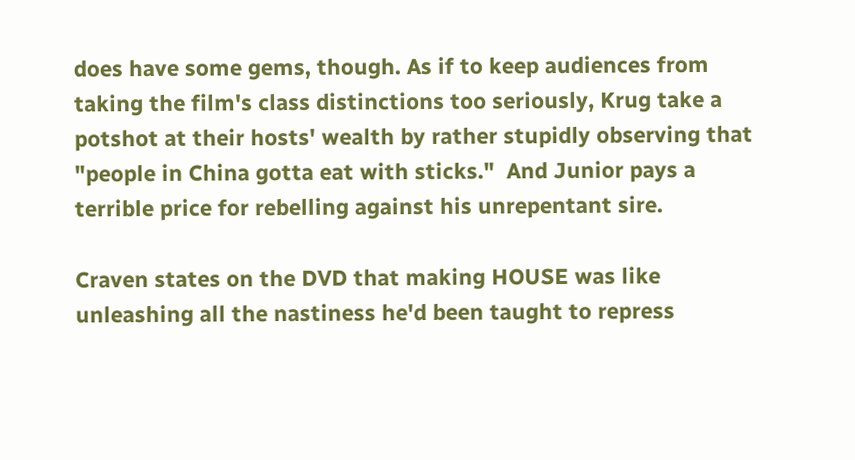does have some gems, though. As if to keep audiences from taking the film's class distinctions too seriously, Krug take a potshot at their hosts' wealth by rather stupidly observing that "people in China gotta eat with sticks."  And Junior pays a terrible price for rebelling against his unrepentant sire.

Craven states on the DVD that making HOUSE was like unleashing all the nastiness he'd been taught to repress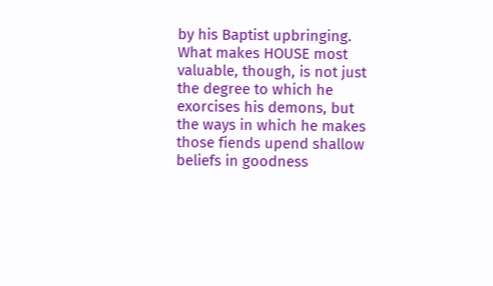by his Baptist upbringing.  What makes HOUSE most valuable, though, is not just the degree to which he exorcises his demons, but the ways in which he makes those fiends upend shallow beliefs in goodness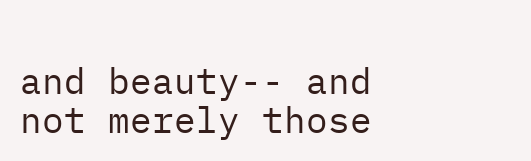and beauty-- and not merely those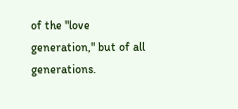of the "love generation," but of all generations.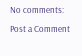No comments:

Post a Comment